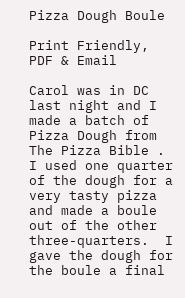Pizza Dough Boule

Print Friendly, PDF & Email

Carol was in DC last night and I made a batch of Pizza Dough from The Pizza Bible . I used one quarter of the dough for a very tasty pizza and made a boule out of the other three-quarters.  I gave the dough for the boule a final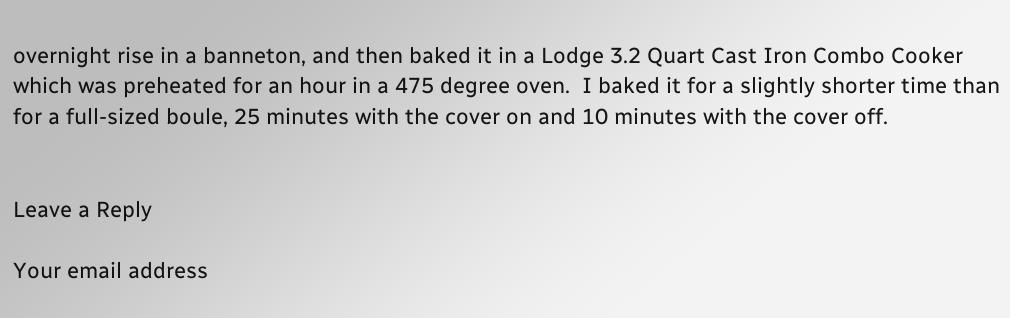overnight rise in a banneton, and then baked it in a Lodge 3.2 Quart Cast Iron Combo Cooker which was preheated for an hour in a 475 degree oven.  I baked it for a slightly shorter time than for a full-sized boule, 25 minutes with the cover on and 10 minutes with the cover off.


Leave a Reply

Your email address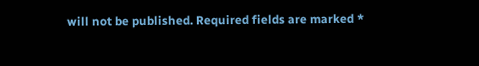will not be published. Required fields are marked *